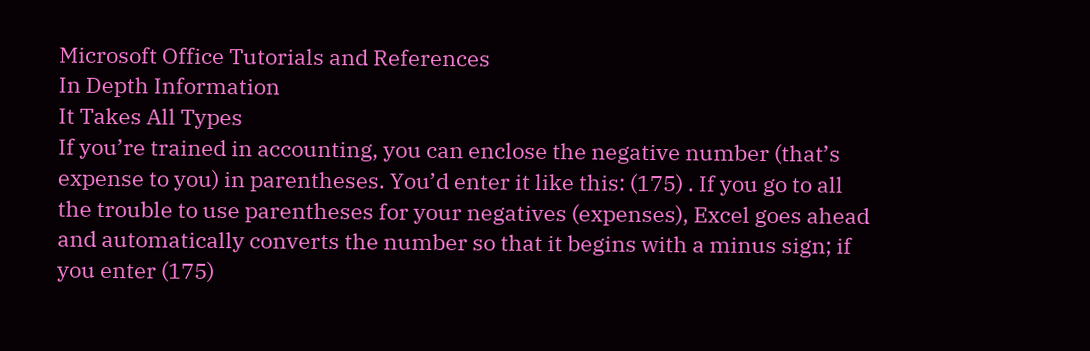Microsoft Office Tutorials and References
In Depth Information
It Takes All Types
If you’re trained in accounting, you can enclose the negative number (that’s
expense to you) in parentheses. You’d enter it like this: (175) . If you go to all
the trouble to use parentheses for your negatives (expenses), Excel goes ahead
and automatically converts the number so that it begins with a minus sign; if
you enter (175)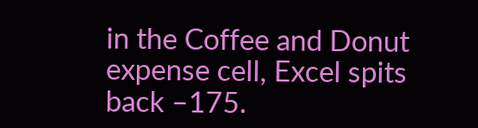in the Coffee and Donut expense cell, Excel spits back –175.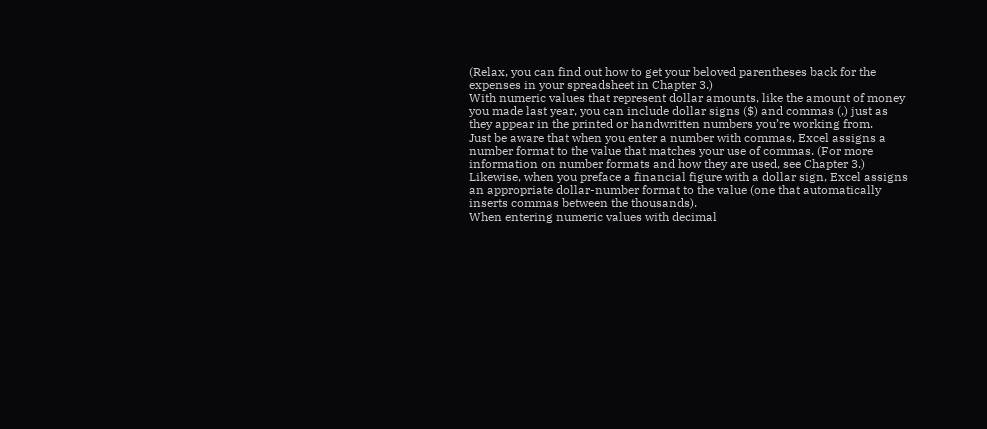(Relax, you can find out how to get your beloved parentheses back for the
expenses in your spreadsheet in Chapter 3.)
With numeric values that represent dollar amounts, like the amount of money
you made last year, you can include dollar signs ($) and commas (,) just as
they appear in the printed or handwritten numbers you’re working from.
Just be aware that when you enter a number with commas, Excel assigns a
number format to the value that matches your use of commas. (For more
information on number formats and how they are used, see Chapter 3.)
Likewise, when you preface a financial figure with a dollar sign, Excel assigns
an appropriate dollar-number format to the value (one that automatically
inserts commas between the thousands).
When entering numeric values with decimal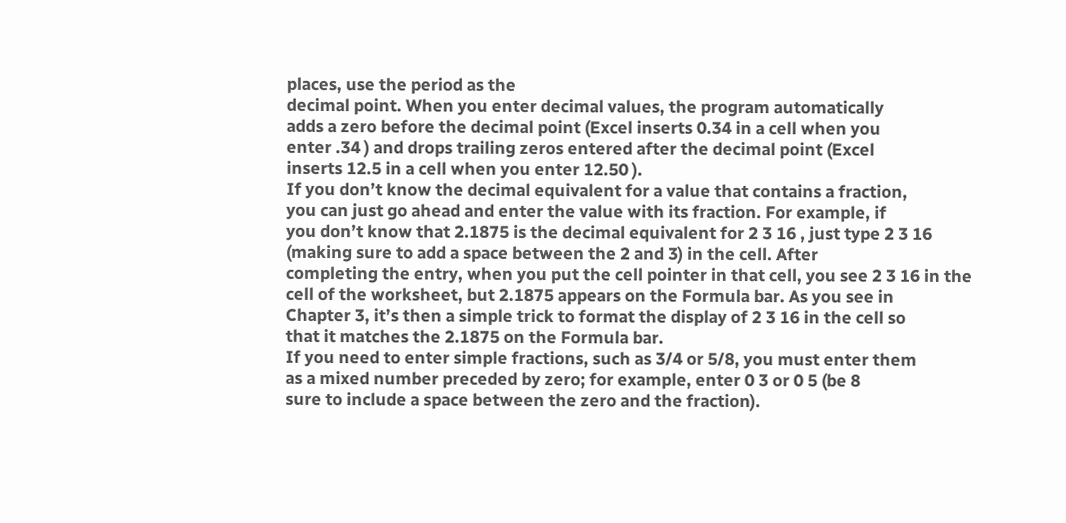places, use the period as the
decimal point. When you enter decimal values, the program automatically
adds a zero before the decimal point (Excel inserts 0.34 in a cell when you
enter .34 ) and drops trailing zeros entered after the decimal point (Excel
inserts 12.5 in a cell when you enter 12.50 ).
If you don’t know the decimal equivalent for a value that contains a fraction,
you can just go ahead and enter the value with its fraction. For example, if
you don’t know that 2.1875 is the decimal equivalent for 2 3 16 , just type 2 3 16
(making sure to add a space between the 2 and 3) in the cell. After
completing the entry, when you put the cell pointer in that cell, you see 2 3 16 in the
cell of the worksheet, but 2.1875 appears on the Formula bar. As you see in
Chapter 3, it’s then a simple trick to format the display of 2 3 16 in the cell so
that it matches the 2.1875 on the Formula bar.
If you need to enter simple fractions, such as 3/4 or 5/8, you must enter them
as a mixed number preceded by zero; for example, enter 0 3 or 0 5 (be 8
sure to include a space between the zero and the fraction).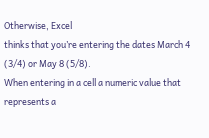Otherwise, Excel
thinks that you’re entering the dates March 4 (3/4) or May 8 (5/8).
When entering in a cell a numeric value that represents a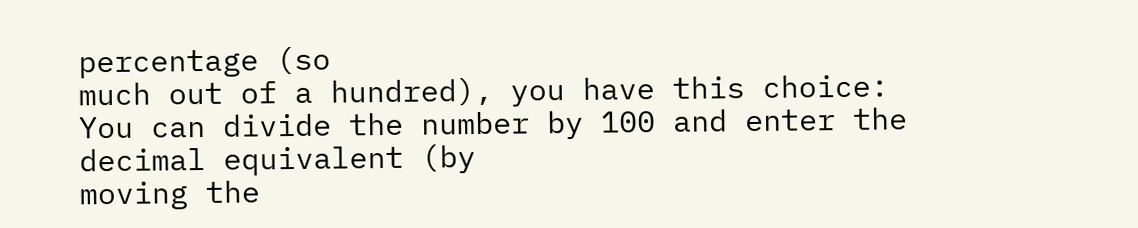percentage (so
much out of a hundred), you have this choice:
You can divide the number by 100 and enter the decimal equivalent (by
moving the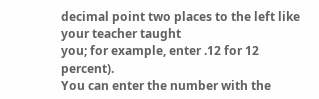decimal point two places to the left like your teacher taught
you; for example, enter .12 for 12 percent).
You can enter the number with the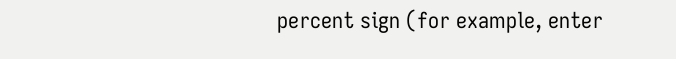percent sign (for example, enter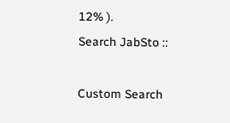12% ).
Search JabSto ::

Custom Search